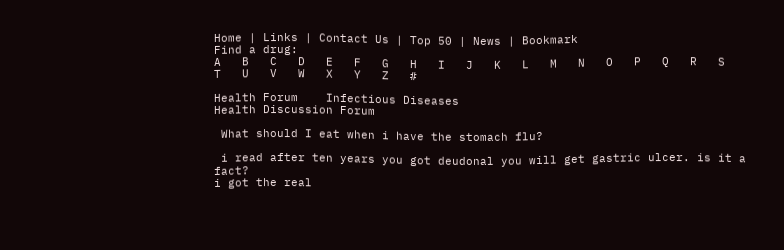Home | Links | Contact Us | Top 50 | News | Bookmark
Find a drug:
A   B   C   D   E   F   G   H   I   J   K   L   M   N   O   P   Q   R   S   T   U   V   W   X   Y   Z   #

Health Forum    Infectious Diseases
Health Discussion Forum

 What should I eat when i have the stomach flu?

 i read after ten years you got deudonal you will get gastric ulcer. is it a fact?
i got the real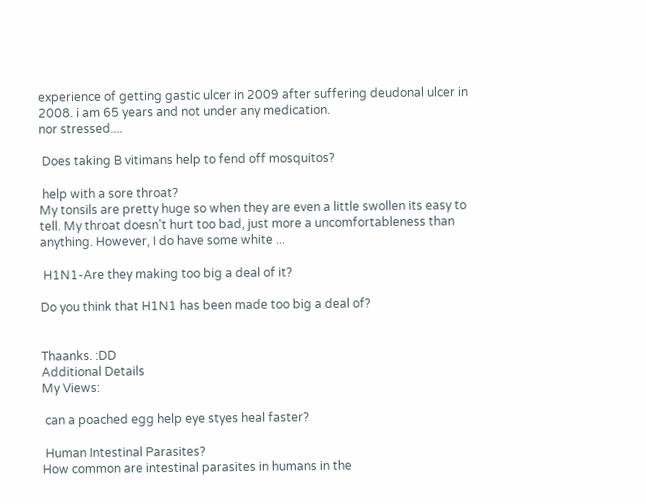experience of getting gastic ulcer in 2009 after suffering deudonal ulcer in 2008. i am 65 years and not under any medication.
nor stressed....

 Does taking B vitimans help to fend off mosquitos?

 help with a sore throat?
My tonsils are pretty huge so when they are even a little swollen its easy to tell. My throat doesn't hurt too bad, just more a uncomfortableness than anything. However, I do have some white ...

 H1N1-Are they making too big a deal of it?

Do you think that H1N1 has been made too big a deal of?


Thaanks. :DD
Additional Details
My Views:

 can a poached egg help eye styes heal faster?

 Human Intestinal Parasites?
How common are intestinal parasites in humans in the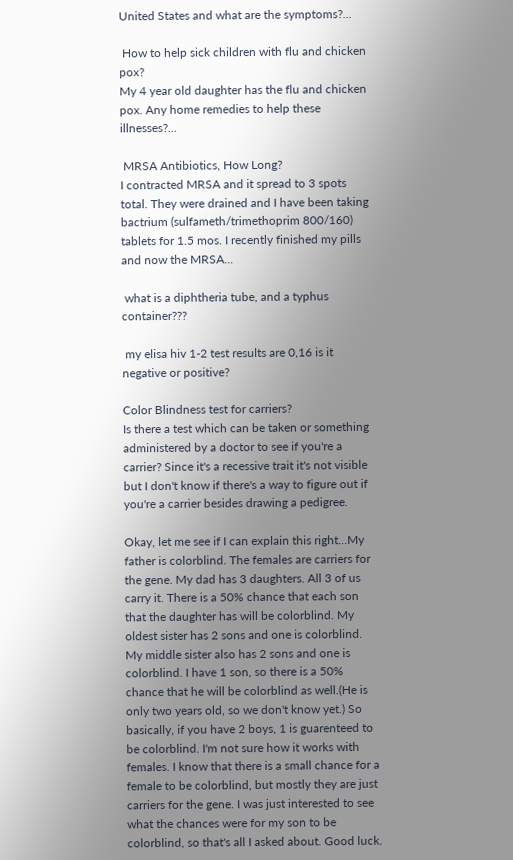United States and what are the symptoms?...

 How to help sick children with flu and chicken pox?
My 4 year old daughter has the flu and chicken pox. Any home remedies to help these illnesses?...

 MRSA Antibiotics, How Long?
I contracted MRSA and it spread to 3 spots total. They were drained and I have been taking bactrium (sulfameth/trimethoprim 800/160) tablets for 1.5 mos. I recently finished my pills and now the MRSA...

 what is a diphtheria tube, and a typhus container???

 my elisa hiv 1-2 test results are 0,16 is it negative or positive?

Color Blindness test for carriers?
Is there a test which can be taken or something administered by a doctor to see if you're a carrier? Since it's a recessive trait it's not visible but I don't know if there's a way to figure out if you're a carrier besides drawing a pedigree.

Okay, let me see if I can explain this right...My father is colorblind. The females are carriers for the gene. My dad has 3 daughters. All 3 of us carry it. There is a 50% chance that each son that the daughter has will be colorblind. My oldest sister has 2 sons and one is colorblind. My middle sister also has 2 sons and one is colorblind. I have 1 son, so there is a 50% chance that he will be colorblind as well.(He is only two years old, so we don't know yet.) So basically, if you have 2 boys, 1 is guarenteed to be colorblind. I'm not sure how it works with females. I know that there is a small chance for a female to be colorblind, but mostly they are just carriers for the gene. I was just interested to see what the chances were for my son to be colorblind, so that's all I asked about. Good luck.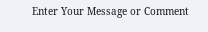Enter Your Message or Comment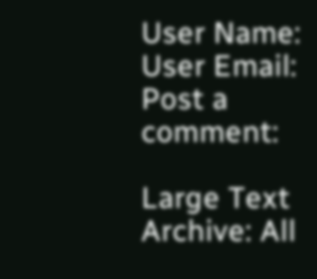User Name:
User Email:
Post a comment:

Large Text
Archive: All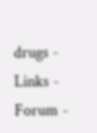drugs - Links - Forum -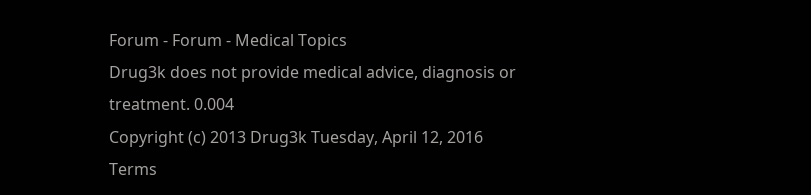Forum - Forum - Medical Topics
Drug3k does not provide medical advice, diagnosis or treatment. 0.004
Copyright (c) 2013 Drug3k Tuesday, April 12, 2016
Terms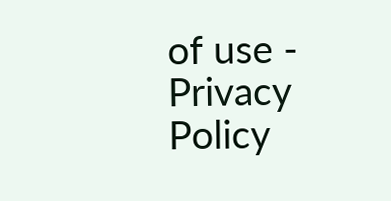of use - Privacy Policy